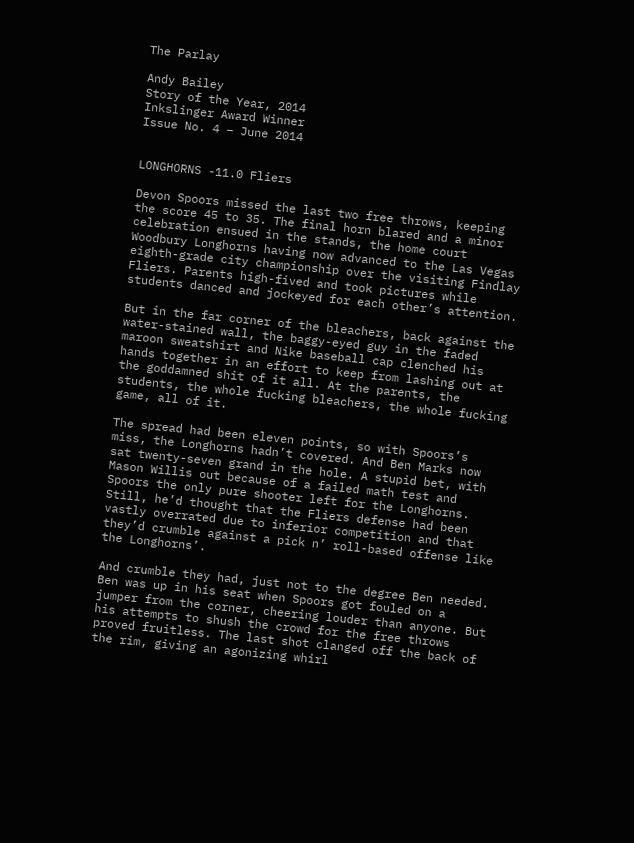The Parlay

Andy Bailey
Story of the Year, 2014
Inkslinger Award Winner
Issue No. 4 – June 2014


LONGHORNS -11.0 Fliers

Devon Spoors missed the last two free throws, keeping the score 45 to 35. The final horn blared and a minor celebration ensued in the stands, the home court Woodbury Longhorns having now advanced to the Las Vegas eighth-grade city championship over the visiting Findlay Fliers. Parents high-fived and took pictures while students danced and jockeyed for each other’s attention.

But in the far corner of the bleachers, back against the water-stained wall, the baggy-eyed guy in the faded maroon sweatshirt and Nike baseball cap clenched his hands together in an effort to keep from lashing out at the goddamned shit of it all. At the parents, the students, the whole fucking bleachers, the whole fucking game, all of it.

The spread had been eleven points, so with Spoors’s miss, the Longhorns hadn’t covered. And Ben Marks now sat twenty-seven grand in the hole. A stupid bet, with Mason Willis out because of a failed math test and Spoors the only pure shooter left for the Longhorns. Still, he’d thought that the Fliers defense had been vastly overrated due to inferior competition and that they’d crumble against a pick n’ roll-based offense like the Longhorns’.

And crumble they had, just not to the degree Ben needed. Ben was up in his seat when Spoors got fouled on a jumper from the corner, cheering louder than anyone. But his attempts to shush the crowd for the free throws proved fruitless. The last shot clanged off the back of the rim, giving an agonizing whirl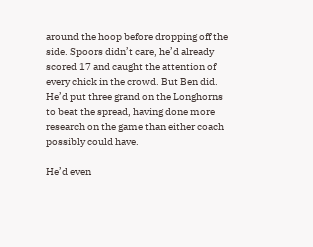around the hoop before dropping off the side. Spoors didn’t care, he’d already scored 17 and caught the attention of every chick in the crowd. But Ben did. He’d put three grand on the Longhorns to beat the spread, having done more research on the game than either coach possibly could have.

He’d even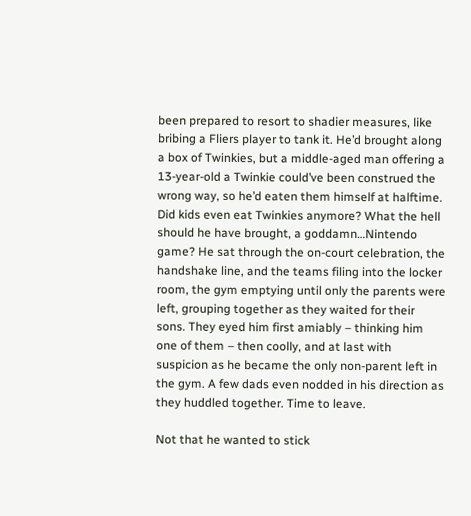been prepared to resort to shadier measures, like bribing a Fliers player to tank it. He’d brought along a box of Twinkies, but a middle-aged man offering a 13-year-old a Twinkie could’ve been construed the wrong way, so he’d eaten them himself at halftime. Did kids even eat Twinkies anymore? What the hell should he have brought, a goddamn…Nintendo game? He sat through the on-court celebration, the handshake line, and the teams filing into the locker room, the gym emptying until only the parents were left, grouping together as they waited for their sons. They eyed him first amiably – thinking him one of them – then coolly, and at last with suspicion as he became the only non-parent left in the gym. A few dads even nodded in his direction as they huddled together. Time to leave.

Not that he wanted to stick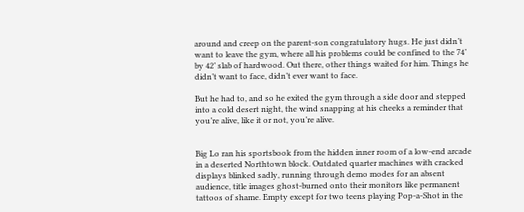around and creep on the parent-son congratulatory hugs. He just didn’t want to leave the gym, where all his problems could be confined to the 74’ by 42’ slab of hardwood. Out there, other things waited for him. Things he didn’t want to face, didn’t ever want to face.

But he had to, and so he exited the gym through a side door and stepped into a cold desert night, the wind snapping at his cheeks a reminder that you’re alive, like it or not, you’re alive.


Big Lo ran his sportsbook from the hidden inner room of a low-end arcade in a deserted Northtown block. Outdated quarter machines with cracked displays blinked sadly, running through demo modes for an absent audience, title images ghost-burned onto their monitors like permanent tattoos of shame. Empty except for two teens playing Pop-a-Shot in the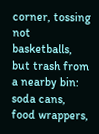corner, tossing not basketballs, but trash from a nearby bin: soda cans, food wrappers,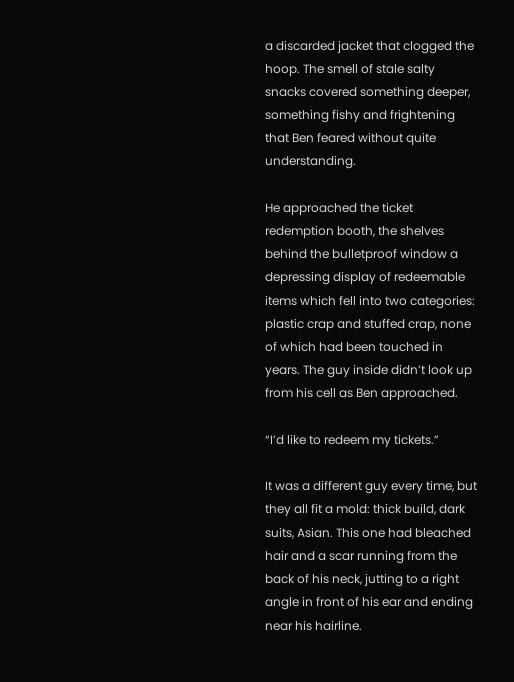a discarded jacket that clogged the hoop. The smell of stale salty snacks covered something deeper, something fishy and frightening that Ben feared without quite understanding.

He approached the ticket redemption booth, the shelves behind the bulletproof window a depressing display of redeemable items which fell into two categories: plastic crap and stuffed crap, none of which had been touched in years. The guy inside didn’t look up from his cell as Ben approached.

“I’d like to redeem my tickets.”

It was a different guy every time, but they all fit a mold: thick build, dark suits, Asian. This one had bleached hair and a scar running from the back of his neck, jutting to a right angle in front of his ear and ending near his hairline.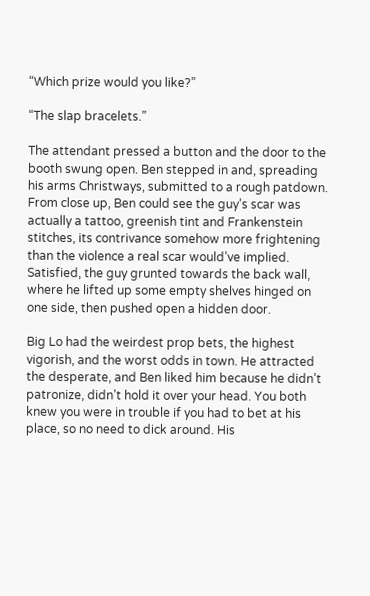“Which prize would you like?”

“The slap bracelets.”

The attendant pressed a button and the door to the booth swung open. Ben stepped in and, spreading his arms Christways, submitted to a rough patdown. From close up, Ben could see the guy’s scar was actually a tattoo, greenish tint and Frankenstein stitches, its contrivance somehow more frightening than the violence a real scar would’ve implied. Satisfied, the guy grunted towards the back wall, where he lifted up some empty shelves hinged on one side, then pushed open a hidden door.

Big Lo had the weirdest prop bets, the highest vigorish, and the worst odds in town. He attracted the desperate, and Ben liked him because he didn’t patronize, didn’t hold it over your head. You both knew you were in trouble if you had to bet at his place, so no need to dick around. His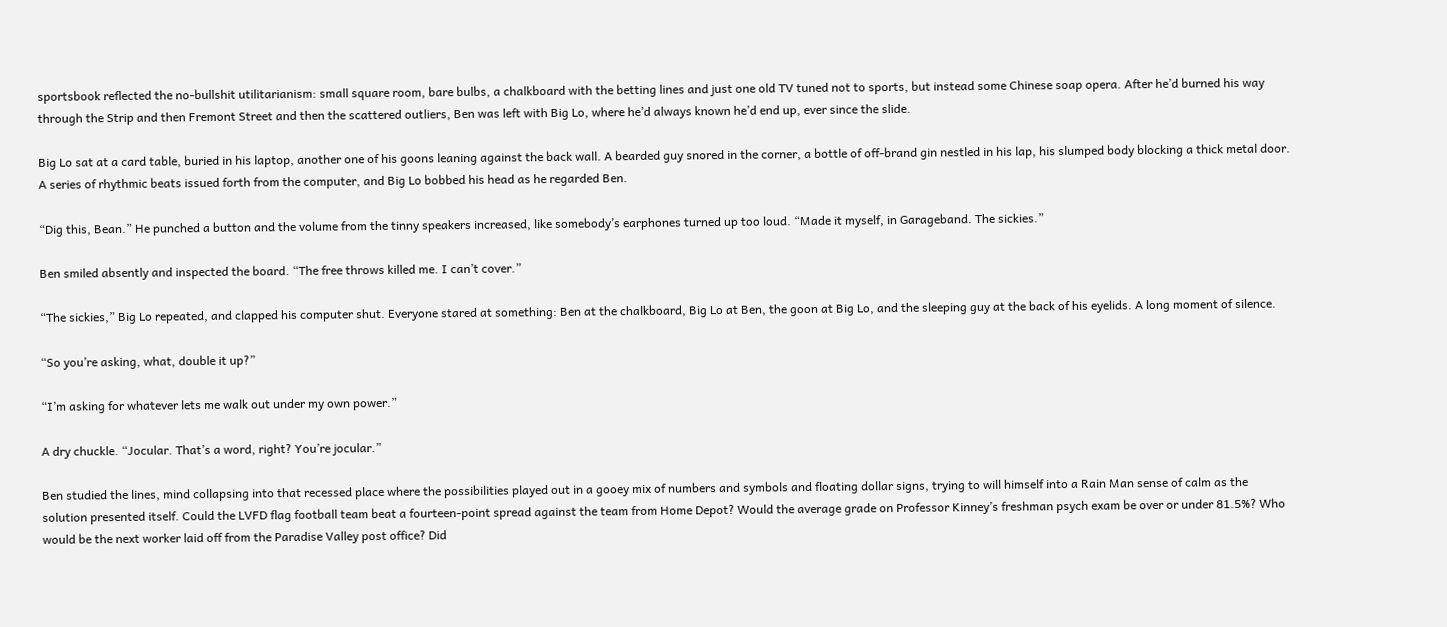sportsbook reflected the no-bullshit utilitarianism: small square room, bare bulbs, a chalkboard with the betting lines and just one old TV tuned not to sports, but instead some Chinese soap opera. After he’d burned his way through the Strip and then Fremont Street and then the scattered outliers, Ben was left with Big Lo, where he’d always known he’d end up, ever since the slide.

Big Lo sat at a card table, buried in his laptop, another one of his goons leaning against the back wall. A bearded guy snored in the corner, a bottle of off-brand gin nestled in his lap, his slumped body blocking a thick metal door. A series of rhythmic beats issued forth from the computer, and Big Lo bobbed his head as he regarded Ben.

“Dig this, Bean.” He punched a button and the volume from the tinny speakers increased, like somebody’s earphones turned up too loud. “Made it myself, in Garageband. The sickies.”

Ben smiled absently and inspected the board. “The free throws killed me. I can’t cover.”

“The sickies,” Big Lo repeated, and clapped his computer shut. Everyone stared at something: Ben at the chalkboard, Big Lo at Ben, the goon at Big Lo, and the sleeping guy at the back of his eyelids. A long moment of silence.

“So you’re asking, what, double it up?”

“I’m asking for whatever lets me walk out under my own power.”

A dry chuckle. “Jocular. That’s a word, right? You’re jocular.”

Ben studied the lines, mind collapsing into that recessed place where the possibilities played out in a gooey mix of numbers and symbols and floating dollar signs, trying to will himself into a Rain Man sense of calm as the solution presented itself. Could the LVFD flag football team beat a fourteen-point spread against the team from Home Depot? Would the average grade on Professor Kinney’s freshman psych exam be over or under 81.5%? Who would be the next worker laid off from the Paradise Valley post office? Did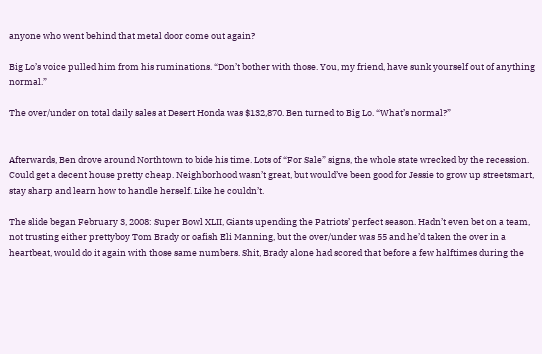anyone who went behind that metal door come out again?

Big Lo’s voice pulled him from his ruminations. “Don’t bother with those. You, my friend, have sunk yourself out of anything normal.”

The over/under on total daily sales at Desert Honda was $132,870. Ben turned to Big Lo. “What’s normal?”


Afterwards, Ben drove around Northtown to bide his time. Lots of “For Sale” signs, the whole state wrecked by the recession. Could get a decent house pretty cheap. Neighborhood wasn’t great, but would’ve been good for Jessie to grow up streetsmart, stay sharp and learn how to handle herself. Like he couldn’t.

The slide began February 3, 2008: Super Bowl XLII, Giants upending the Patriots’ perfect season. Hadn’t even bet on a team, not trusting either prettyboy Tom Brady or oafish Eli Manning, but the over/under was 55 and he’d taken the over in a heartbeat, would do it again with those same numbers. Shit, Brady alone had scored that before a few halftimes during the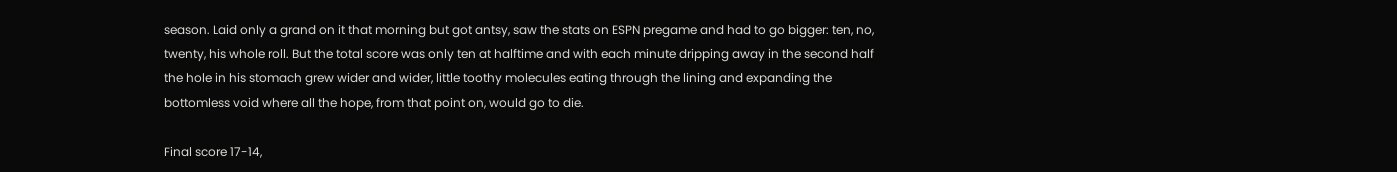season. Laid only a grand on it that morning but got antsy, saw the stats on ESPN pregame and had to go bigger: ten, no, twenty, his whole roll. But the total score was only ten at halftime and with each minute dripping away in the second half the hole in his stomach grew wider and wider, little toothy molecules eating through the lining and expanding the bottomless void where all the hope, from that point on, would go to die.

Final score 17-14,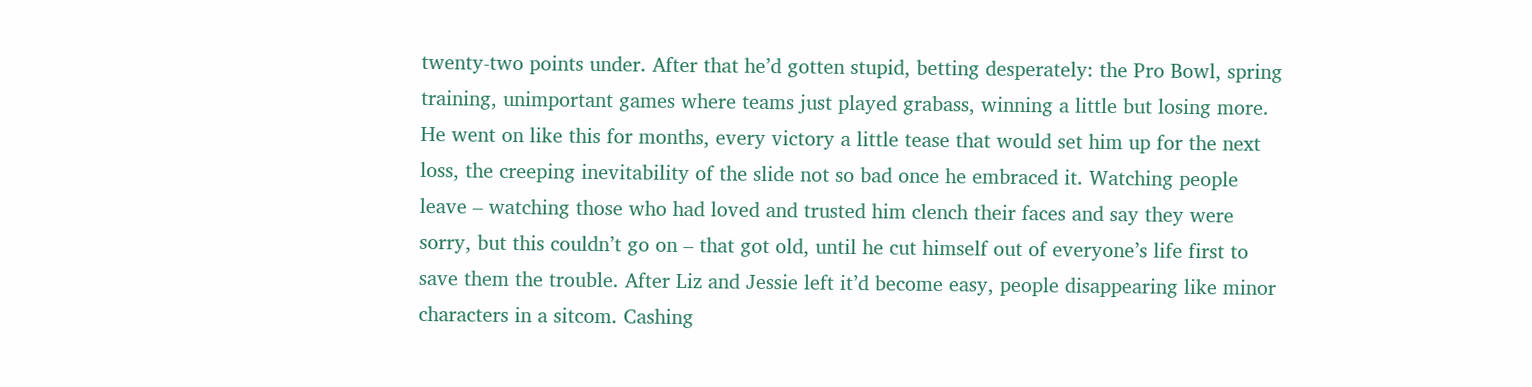twenty-two points under. After that he’d gotten stupid, betting desperately: the Pro Bowl, spring training, unimportant games where teams just played grabass, winning a little but losing more. He went on like this for months, every victory a little tease that would set him up for the next loss, the creeping inevitability of the slide not so bad once he embraced it. Watching people leave – watching those who had loved and trusted him clench their faces and say they were sorry, but this couldn’t go on – that got old, until he cut himself out of everyone’s life first to save them the trouble. After Liz and Jessie left it’d become easy, people disappearing like minor characters in a sitcom. Cashing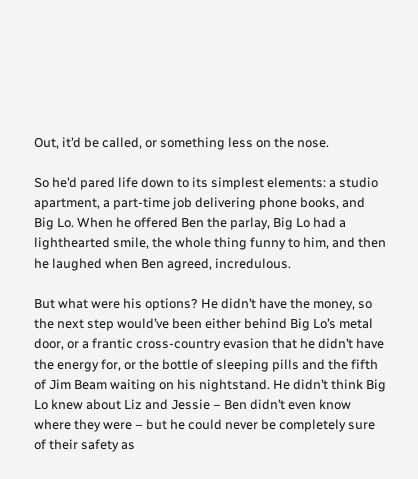Out, it’d be called, or something less on the nose.

So he’d pared life down to its simplest elements: a studio apartment, a part-time job delivering phone books, and Big Lo. When he offered Ben the parlay, Big Lo had a lighthearted smile, the whole thing funny to him, and then he laughed when Ben agreed, incredulous.

But what were his options? He didn’t have the money, so the next step would’ve been either behind Big Lo’s metal door, or a frantic cross-country evasion that he didn’t have the energy for, or the bottle of sleeping pills and the fifth of Jim Beam waiting on his nightstand. He didn’t think Big Lo knew about Liz and Jessie – Ben didn’t even know where they were – but he could never be completely sure of their safety as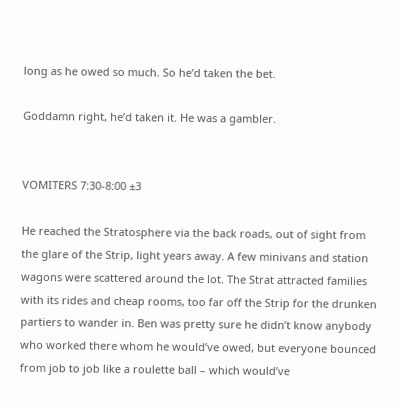long as he owed so much. So he’d taken the bet.

Goddamn right, he’d taken it. He was a gambler.


VOMITERS 7:30-8:00 ±3

He reached the Stratosphere via the back roads, out of sight from the glare of the Strip, light years away. A few minivans and station wagons were scattered around the lot. The Strat attracted families with its rides and cheap rooms, too far off the Strip for the drunken partiers to wander in. Ben was pretty sure he didn’t know anybody who worked there whom he would’ve owed, but everyone bounced from job to job like a roulette ball – which would’ve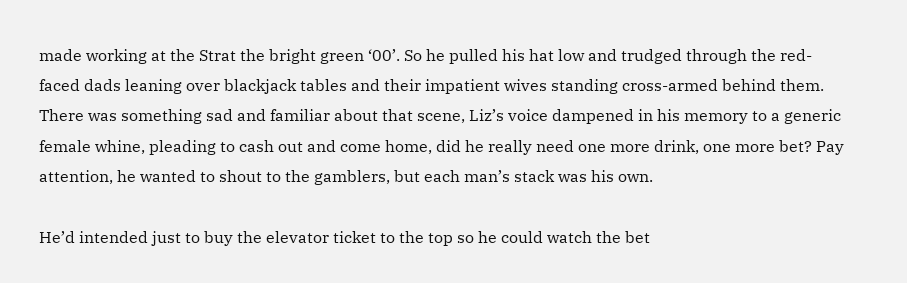made working at the Strat the bright green ‘00’. So he pulled his hat low and trudged through the red-faced dads leaning over blackjack tables and their impatient wives standing cross-armed behind them. There was something sad and familiar about that scene, Liz’s voice dampened in his memory to a generic female whine, pleading to cash out and come home, did he really need one more drink, one more bet? Pay attention, he wanted to shout to the gamblers, but each man’s stack was his own.

He’d intended just to buy the elevator ticket to the top so he could watch the bet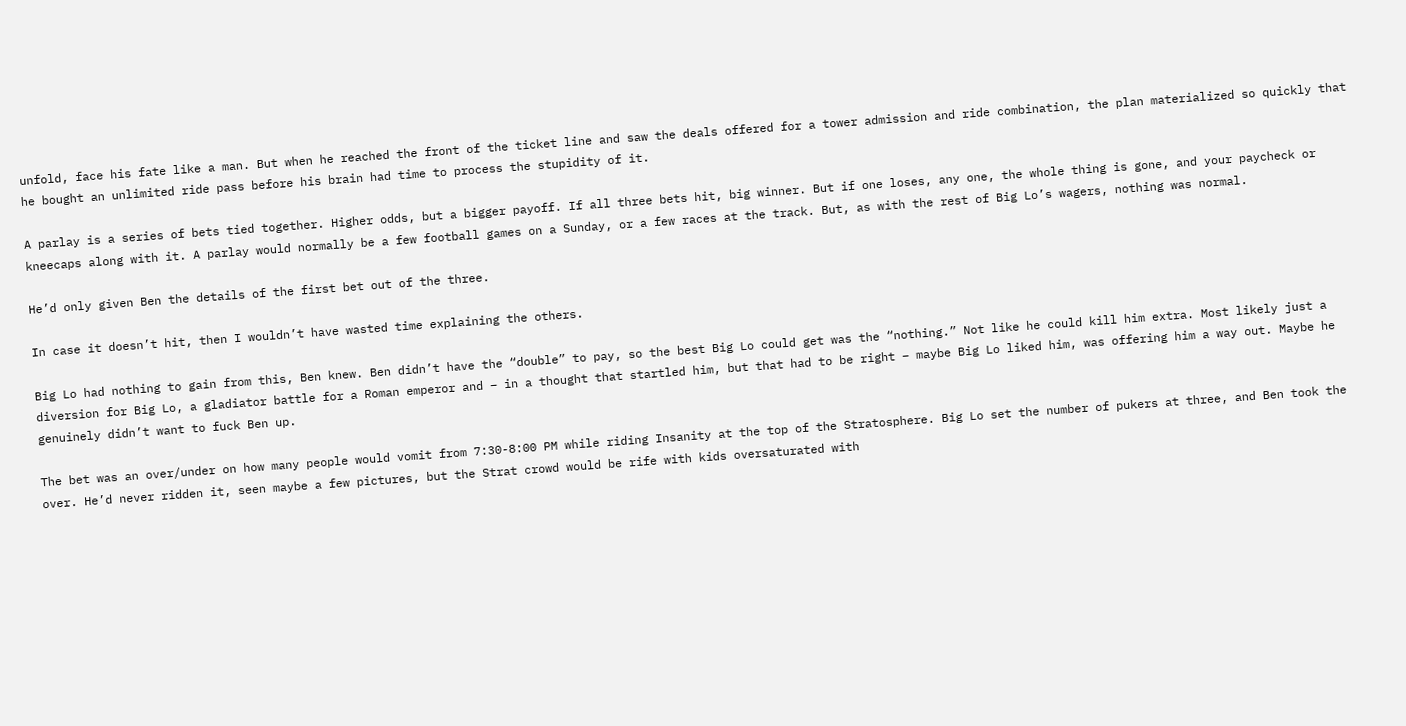unfold, face his fate like a man. But when he reached the front of the ticket line and saw the deals offered for a tower admission and ride combination, the plan materialized so quickly that he bought an unlimited ride pass before his brain had time to process the stupidity of it.

A parlay is a series of bets tied together. Higher odds, but a bigger payoff. If all three bets hit, big winner. But if one loses, any one, the whole thing is gone, and your paycheck or kneecaps along with it. A parlay would normally be a few football games on a Sunday, or a few races at the track. But, as with the rest of Big Lo’s wagers, nothing was normal.

He’d only given Ben the details of the first bet out of the three.

In case it doesn’t hit, then I wouldn’t have wasted time explaining the others.

Big Lo had nothing to gain from this, Ben knew. Ben didn’t have the “double” to pay, so the best Big Lo could get was the “nothing.” Not like he could kill him extra. Most likely just a diversion for Big Lo, a gladiator battle for a Roman emperor and – in a thought that startled him, but that had to be right – maybe Big Lo liked him, was offering him a way out. Maybe he genuinely didn’t want to fuck Ben up.

The bet was an over/under on how many people would vomit from 7:30-8:00 PM while riding Insanity at the top of the Stratosphere. Big Lo set the number of pukers at three, and Ben took the over. He’d never ridden it, seen maybe a few pictures, but the Strat crowd would be rife with kids oversaturated with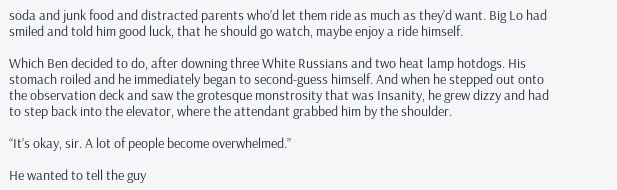soda and junk food and distracted parents who’d let them ride as much as they’d want. Big Lo had smiled and told him good luck, that he should go watch, maybe enjoy a ride himself.

Which Ben decided to do, after downing three White Russians and two heat lamp hotdogs. His stomach roiled and he immediately began to second-guess himself. And when he stepped out onto the observation deck and saw the grotesque monstrosity that was Insanity, he grew dizzy and had to step back into the elevator, where the attendant grabbed him by the shoulder.

“It’s okay, sir. A lot of people become overwhelmed.”

He wanted to tell the guy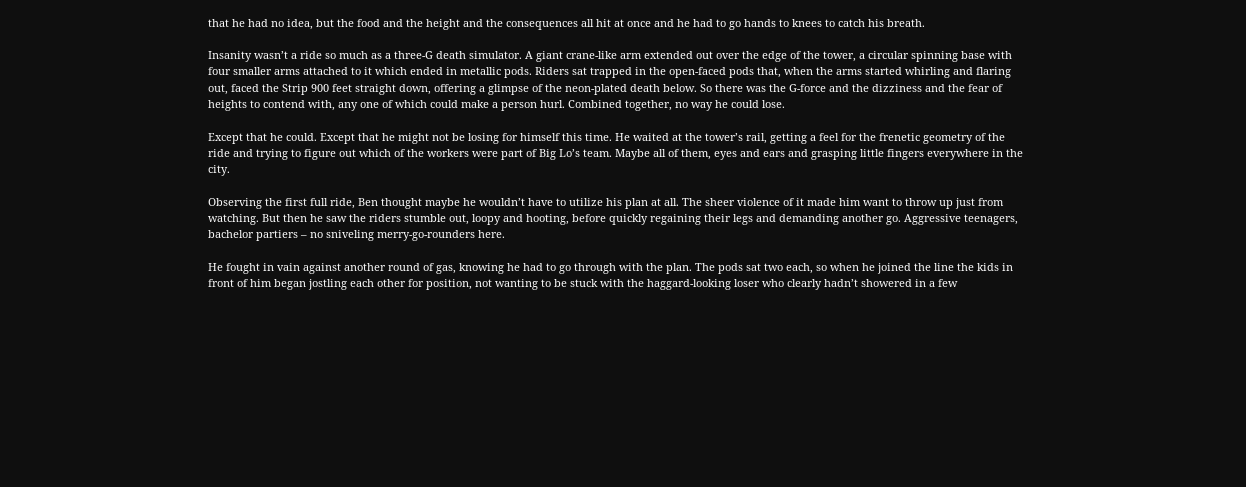that he had no idea, but the food and the height and the consequences all hit at once and he had to go hands to knees to catch his breath.

Insanity wasn’t a ride so much as a three-G death simulator. A giant crane-like arm extended out over the edge of the tower, a circular spinning base with four smaller arms attached to it which ended in metallic pods. Riders sat trapped in the open-faced pods that, when the arms started whirling and flaring out, faced the Strip 900 feet straight down, offering a glimpse of the neon-plated death below. So there was the G-force and the dizziness and the fear of heights to contend with, any one of which could make a person hurl. Combined together, no way he could lose.

Except that he could. Except that he might not be losing for himself this time. He waited at the tower’s rail, getting a feel for the frenetic geometry of the ride and trying to figure out which of the workers were part of Big Lo’s team. Maybe all of them, eyes and ears and grasping little fingers everywhere in the city.

Observing the first full ride, Ben thought maybe he wouldn’t have to utilize his plan at all. The sheer violence of it made him want to throw up just from watching. But then he saw the riders stumble out, loopy and hooting, before quickly regaining their legs and demanding another go. Aggressive teenagers, bachelor partiers – no sniveling merry-go-rounders here.

He fought in vain against another round of gas, knowing he had to go through with the plan. The pods sat two each, so when he joined the line the kids in front of him began jostling each other for position, not wanting to be stuck with the haggard-looking loser who clearly hadn’t showered in a few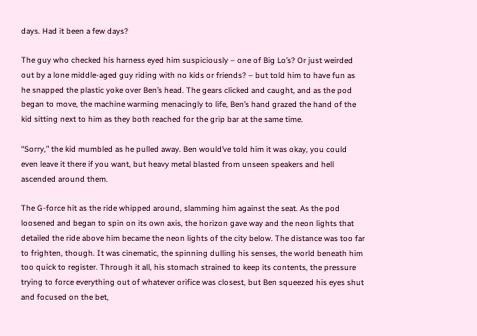days. Had it been a few days?

The guy who checked his harness eyed him suspiciously – one of Big Lo’s? Or just weirded out by a lone middle-aged guy riding with no kids or friends? – but told him to have fun as he snapped the plastic yoke over Ben’s head. The gears clicked and caught, and as the pod began to move, the machine warming menacingly to life, Ben’s hand grazed the hand of the kid sitting next to him as they both reached for the grip bar at the same time.

“Sorry,” the kid mumbled as he pulled away. Ben would’ve told him it was okay, you could even leave it there if you want, but heavy metal blasted from unseen speakers and hell ascended around them.

The G-force hit as the ride whipped around, slamming him against the seat. As the pod loosened and began to spin on its own axis, the horizon gave way and the neon lights that detailed the ride above him became the neon lights of the city below. The distance was too far to frighten, though. It was cinematic, the spinning dulling his senses, the world beneath him too quick to register. Through it all, his stomach strained to keep its contents, the pressure trying to force everything out of whatever orifice was closest, but Ben squeezed his eyes shut and focused on the bet,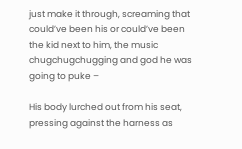just make it through, screaming that could’ve been his or could’ve been the kid next to him, the music chugchugchugging and god he was going to puke –

His body lurched out from his seat, pressing against the harness as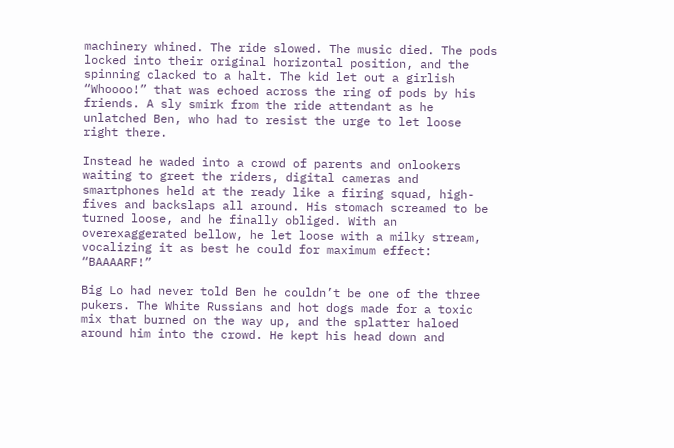machinery whined. The ride slowed. The music died. The pods locked into their original horizontal position, and the spinning clacked to a halt. The kid let out a girlish “Whoooo!” that was echoed across the ring of pods by his friends. A sly smirk from the ride attendant as he unlatched Ben, who had to resist the urge to let loose right there.

Instead he waded into a crowd of parents and onlookers waiting to greet the riders, digital cameras and smartphones held at the ready like a firing squad, high-fives and backslaps all around. His stomach screamed to be turned loose, and he finally obliged. With an overexaggerated bellow, he let loose with a milky stream, vocalizing it as best he could for maximum effect: “BAAAARF!”

Big Lo had never told Ben he couldn’t be one of the three pukers. The White Russians and hot dogs made for a toxic mix that burned on the way up, and the splatter haloed around him into the crowd. He kept his head down and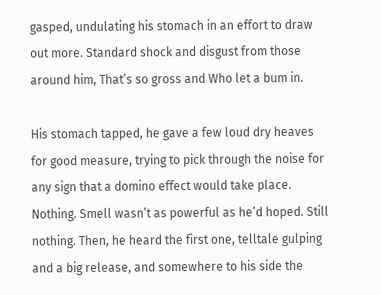gasped, undulating his stomach in an effort to draw out more. Standard shock and disgust from those around him, That’s so gross and Who let a bum in.

His stomach tapped, he gave a few loud dry heaves for good measure, trying to pick through the noise for any sign that a domino effect would take place. Nothing. Smell wasn’t as powerful as he’d hoped. Still nothing. Then, he heard the first one, telltale gulping and a big release, and somewhere to his side the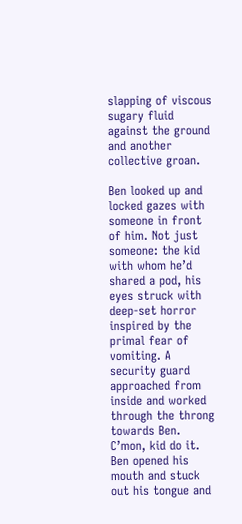slapping of viscous sugary fluid against the ground and another collective groan.

Ben looked up and locked gazes with someone in front of him. Not just someone: the kid with whom he’d shared a pod, his eyes struck with deep-set horror inspired by the primal fear of vomiting. A security guard approached from inside and worked through the throng towards Ben. C’mon, kid do it. Ben opened his mouth and stuck out his tongue and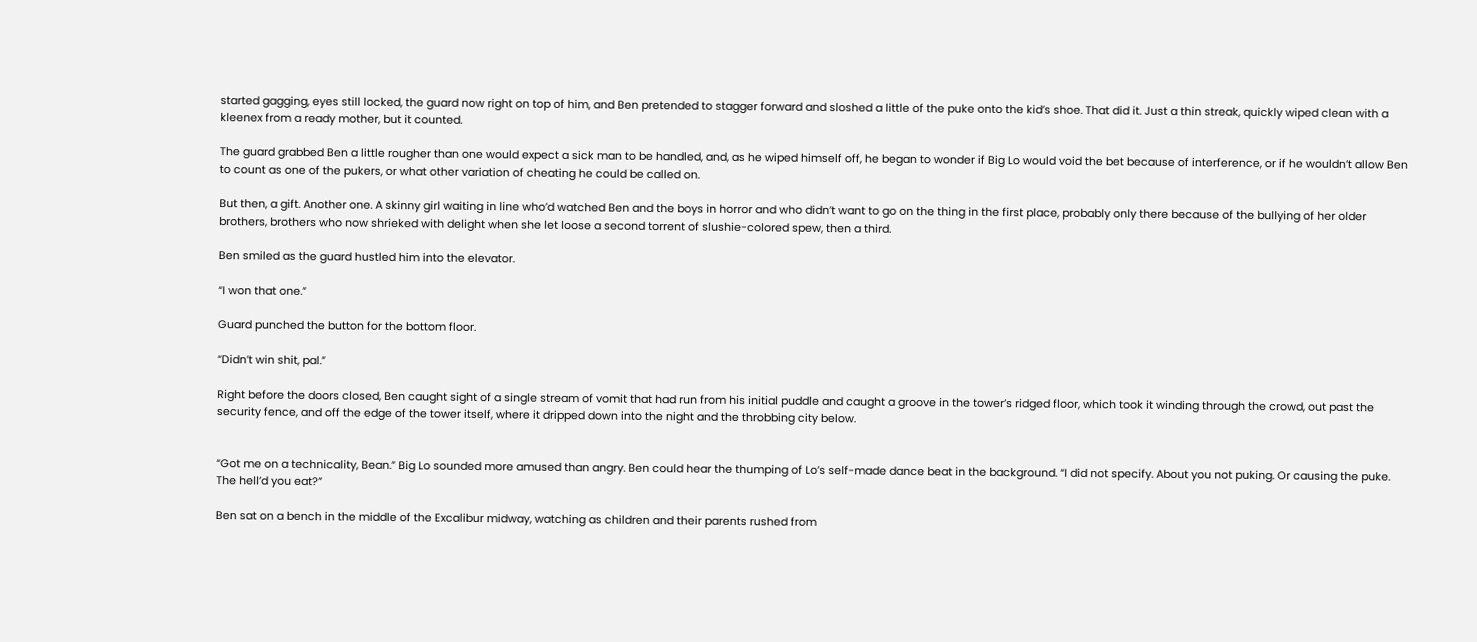started gagging, eyes still locked, the guard now right on top of him, and Ben pretended to stagger forward and sloshed a little of the puke onto the kid’s shoe. That did it. Just a thin streak, quickly wiped clean with a kleenex from a ready mother, but it counted.

The guard grabbed Ben a little rougher than one would expect a sick man to be handled, and, as he wiped himself off, he began to wonder if Big Lo would void the bet because of interference, or if he wouldn’t allow Ben to count as one of the pukers, or what other variation of cheating he could be called on.

But then, a gift. Another one. A skinny girl waiting in line who’d watched Ben and the boys in horror and who didn’t want to go on the thing in the first place, probably only there because of the bullying of her older brothers, brothers who now shrieked with delight when she let loose a second torrent of slushie-colored spew, then a third.

Ben smiled as the guard hustled him into the elevator.

“I won that one.”

Guard punched the button for the bottom floor.

“Didn’t win shit, pal.”

Right before the doors closed, Ben caught sight of a single stream of vomit that had run from his initial puddle and caught a groove in the tower’s ridged floor, which took it winding through the crowd, out past the security fence, and off the edge of the tower itself, where it dripped down into the night and the throbbing city below.


“Got me on a technicality, Bean.” Big Lo sounded more amused than angry. Ben could hear the thumping of Lo’s self-made dance beat in the background. “I did not specify. About you not puking. Or causing the puke. The hell’d you eat?”

Ben sat on a bench in the middle of the Excalibur midway, watching as children and their parents rushed from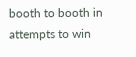booth to booth in attempts to win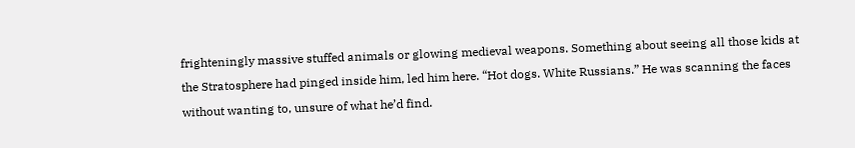frighteningly massive stuffed animals or glowing medieval weapons. Something about seeing all those kids at the Stratosphere had pinged inside him, led him here. “Hot dogs. White Russians.” He was scanning the faces without wanting to, unsure of what he’d find.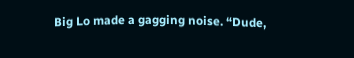Big Lo made a gagging noise. “Dude,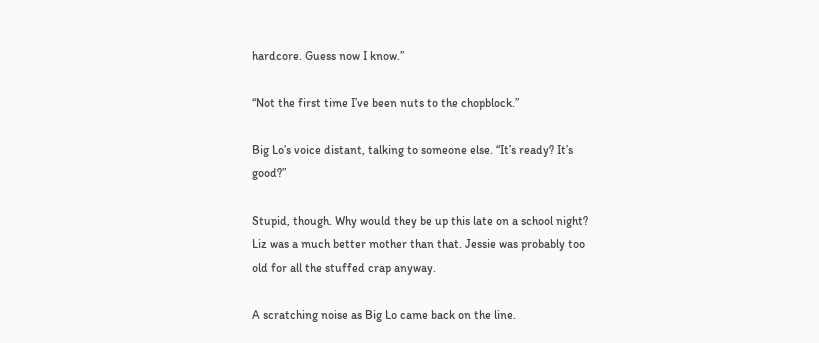hardcore. Guess now I know.”

“Not the first time I’ve been nuts to the chopblock.”

Big Lo’s voice distant, talking to someone else. “It’s ready? It’s good?”

Stupid, though. Why would they be up this late on a school night? Liz was a much better mother than that. Jessie was probably too old for all the stuffed crap anyway.

A scratching noise as Big Lo came back on the line.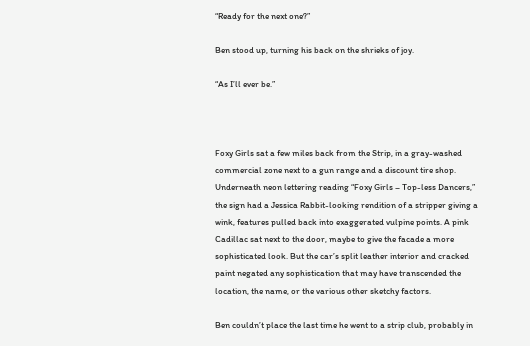“Ready for the next one?”

Ben stood up, turning his back on the shrieks of joy.

“As I’ll ever be.”



Foxy Girls sat a few miles back from the Strip, in a gray-washed commercial zone next to a gun range and a discount tire shop. Underneath neon lettering reading “Foxy Girls – Top-less Dancers,” the sign had a Jessica Rabbit-looking rendition of a stripper giving a wink, features pulled back into exaggerated vulpine points. A pink Cadillac sat next to the door, maybe to give the facade a more sophisticated look. But the car’s split leather interior and cracked paint negated any sophistication that may have transcended the location, the name, or the various other sketchy factors.

Ben couldn’t place the last time he went to a strip club, probably in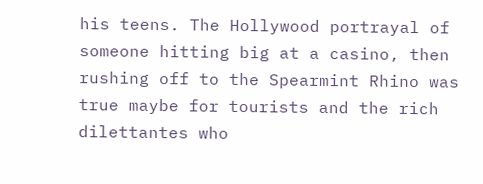his teens. The Hollywood portrayal of someone hitting big at a casino, then rushing off to the Spearmint Rhino was true maybe for tourists and the rich dilettantes who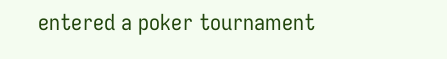entered a poker tournament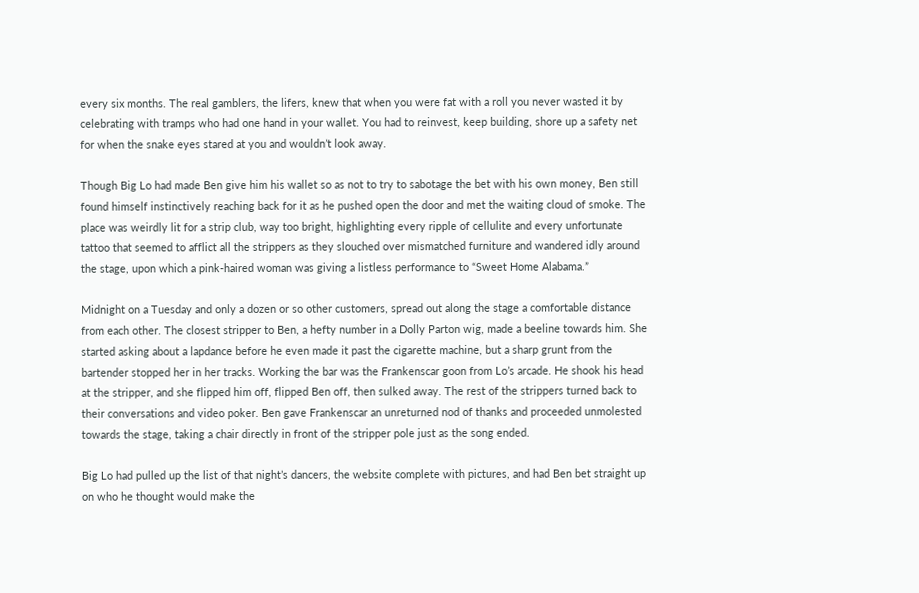every six months. The real gamblers, the lifers, knew that when you were fat with a roll you never wasted it by celebrating with tramps who had one hand in your wallet. You had to reinvest, keep building, shore up a safety net for when the snake eyes stared at you and wouldn’t look away.

Though Big Lo had made Ben give him his wallet so as not to try to sabotage the bet with his own money, Ben still found himself instinctively reaching back for it as he pushed open the door and met the waiting cloud of smoke. The place was weirdly lit for a strip club, way too bright, highlighting every ripple of cellulite and every unfortunate tattoo that seemed to afflict all the strippers as they slouched over mismatched furniture and wandered idly around the stage, upon which a pink-haired woman was giving a listless performance to “Sweet Home Alabama.”

Midnight on a Tuesday and only a dozen or so other customers, spread out along the stage a comfortable distance from each other. The closest stripper to Ben, a hefty number in a Dolly Parton wig, made a beeline towards him. She started asking about a lapdance before he even made it past the cigarette machine, but a sharp grunt from the bartender stopped her in her tracks. Working the bar was the Frankenscar goon from Lo’s arcade. He shook his head at the stripper, and she flipped him off, flipped Ben off, then sulked away. The rest of the strippers turned back to their conversations and video poker. Ben gave Frankenscar an unreturned nod of thanks and proceeded unmolested towards the stage, taking a chair directly in front of the stripper pole just as the song ended.

Big Lo had pulled up the list of that night’s dancers, the website complete with pictures, and had Ben bet straight up on who he thought would make the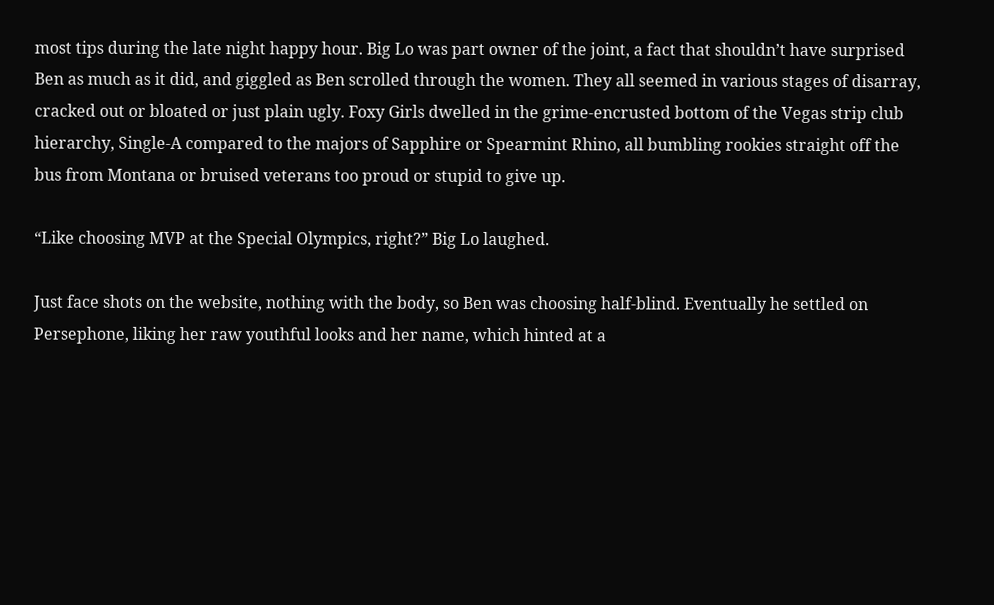most tips during the late night happy hour. Big Lo was part owner of the joint, a fact that shouldn’t have surprised Ben as much as it did, and giggled as Ben scrolled through the women. They all seemed in various stages of disarray, cracked out or bloated or just plain ugly. Foxy Girls dwelled in the grime-encrusted bottom of the Vegas strip club hierarchy, Single-A compared to the majors of Sapphire or Spearmint Rhino, all bumbling rookies straight off the bus from Montana or bruised veterans too proud or stupid to give up.

“Like choosing MVP at the Special Olympics, right?” Big Lo laughed.

Just face shots on the website, nothing with the body, so Ben was choosing half-blind. Eventually he settled on Persephone, liking her raw youthful looks and her name, which hinted at a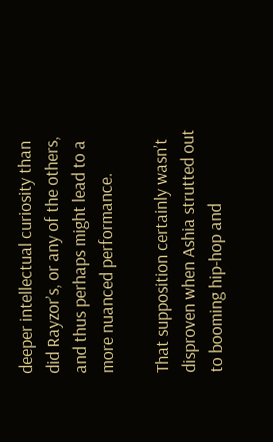deeper intellectual curiosity than did Rayzor’s, or any of the others, and thus perhaps might lead to a more nuanced performance.

That supposition certainly wasn’t disproven when Ashia strutted out to booming hip-hop and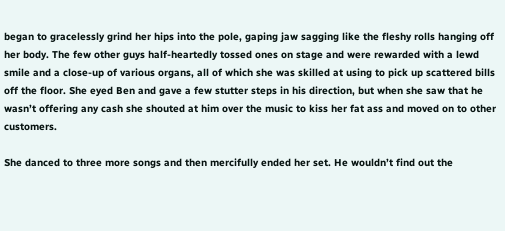began to gracelessly grind her hips into the pole, gaping jaw sagging like the fleshy rolls hanging off her body. The few other guys half-heartedly tossed ones on stage and were rewarded with a lewd smile and a close-up of various organs, all of which she was skilled at using to pick up scattered bills off the floor. She eyed Ben and gave a few stutter steps in his direction, but when she saw that he wasn’t offering any cash she shouted at him over the music to kiss her fat ass and moved on to other customers.

She danced to three more songs and then mercifully ended her set. He wouldn’t find out the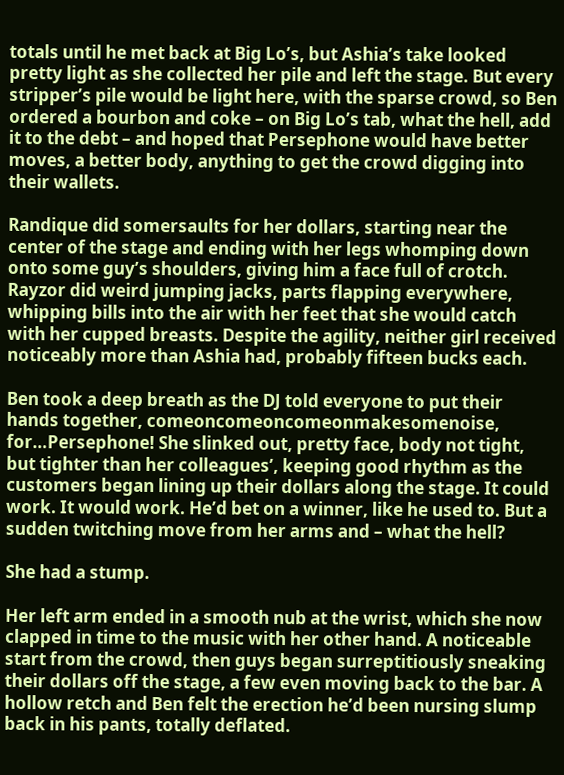totals until he met back at Big Lo’s, but Ashia’s take looked pretty light as she collected her pile and left the stage. But every stripper’s pile would be light here, with the sparse crowd, so Ben ordered a bourbon and coke – on Big Lo’s tab, what the hell, add it to the debt – and hoped that Persephone would have better moves, a better body, anything to get the crowd digging into their wallets.

Randique did somersaults for her dollars, starting near the center of the stage and ending with her legs whomping down onto some guy’s shoulders, giving him a face full of crotch. Rayzor did weird jumping jacks, parts flapping everywhere, whipping bills into the air with her feet that she would catch with her cupped breasts. Despite the agility, neither girl received noticeably more than Ashia had, probably fifteen bucks each.

Ben took a deep breath as the DJ told everyone to put their hands together, comeoncomeoncomeonmakesomenoise, for…Persephone! She slinked out, pretty face, body not tight, but tighter than her colleagues’, keeping good rhythm as the customers began lining up their dollars along the stage. It could work. It would work. He’d bet on a winner, like he used to. But a sudden twitching move from her arms and – what the hell?

She had a stump.

Her left arm ended in a smooth nub at the wrist, which she now clapped in time to the music with her other hand. A noticeable start from the crowd, then guys began surreptitiously sneaking their dollars off the stage, a few even moving back to the bar. A hollow retch and Ben felt the erection he’d been nursing slump back in his pants, totally deflated.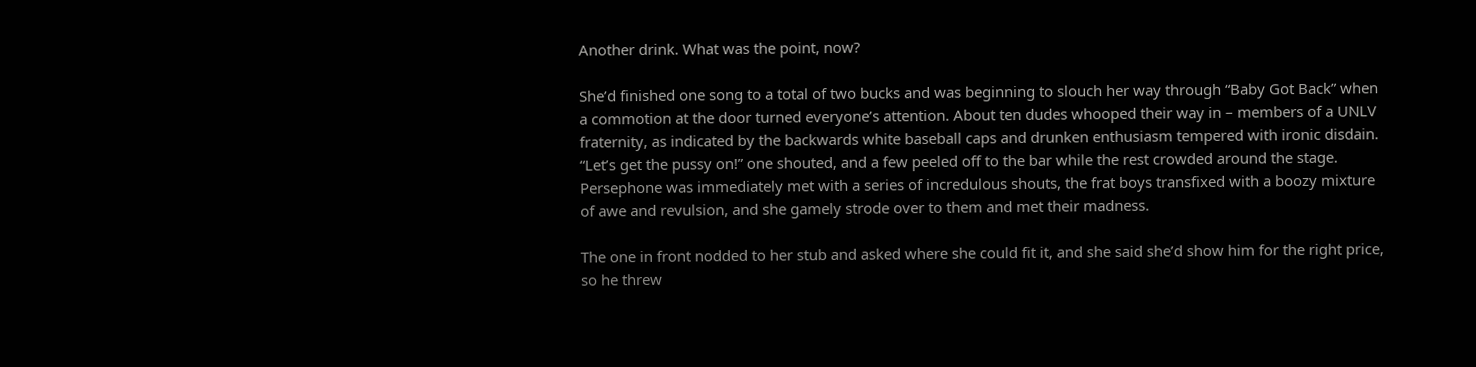Another drink. What was the point, now?

She’d finished one song to a total of two bucks and was beginning to slouch her way through “Baby Got Back” when a commotion at the door turned everyone’s attention. About ten dudes whooped their way in – members of a UNLV fraternity, as indicated by the backwards white baseball caps and drunken enthusiasm tempered with ironic disdain. “Let’s get the pussy on!” one shouted, and a few peeled off to the bar while the rest crowded around the stage. Persephone was immediately met with a series of incredulous shouts, the frat boys transfixed with a boozy mixture of awe and revulsion, and she gamely strode over to them and met their madness.

The one in front nodded to her stub and asked where she could fit it, and she said she’d show him for the right price, so he threw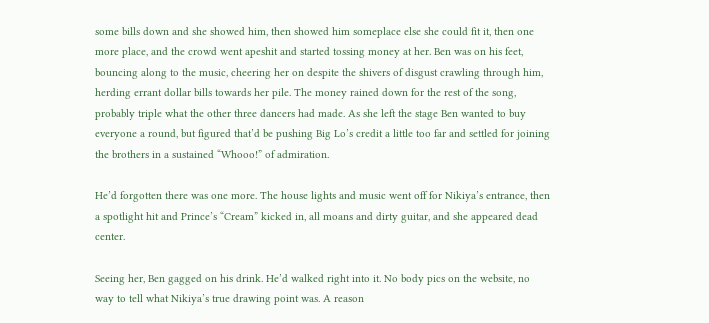some bills down and she showed him, then showed him someplace else she could fit it, then one more place, and the crowd went apeshit and started tossing money at her. Ben was on his feet, bouncing along to the music, cheering her on despite the shivers of disgust crawling through him, herding errant dollar bills towards her pile. The money rained down for the rest of the song, probably triple what the other three dancers had made. As she left the stage Ben wanted to buy everyone a round, but figured that’d be pushing Big Lo’s credit a little too far and settled for joining the brothers in a sustained “Whooo!” of admiration.

He’d forgotten there was one more. The house lights and music went off for Nikiya’s entrance, then a spotlight hit and Prince’s “Cream” kicked in, all moans and dirty guitar, and she appeared dead center.

Seeing her, Ben gagged on his drink. He’d walked right into it. No body pics on the website, no way to tell what Nikiya’s true drawing point was. A reason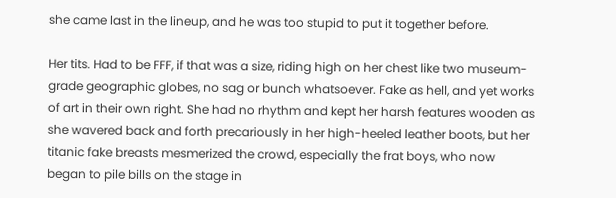she came last in the lineup, and he was too stupid to put it together before.

Her tits. Had to be FFF, if that was a size, riding high on her chest like two museum-grade geographic globes, no sag or bunch whatsoever. Fake as hell, and yet works of art in their own right. She had no rhythm and kept her harsh features wooden as she wavered back and forth precariously in her high-heeled leather boots, but her titanic fake breasts mesmerized the crowd, especially the frat boys, who now began to pile bills on the stage in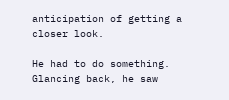anticipation of getting a closer look.

He had to do something. Glancing back, he saw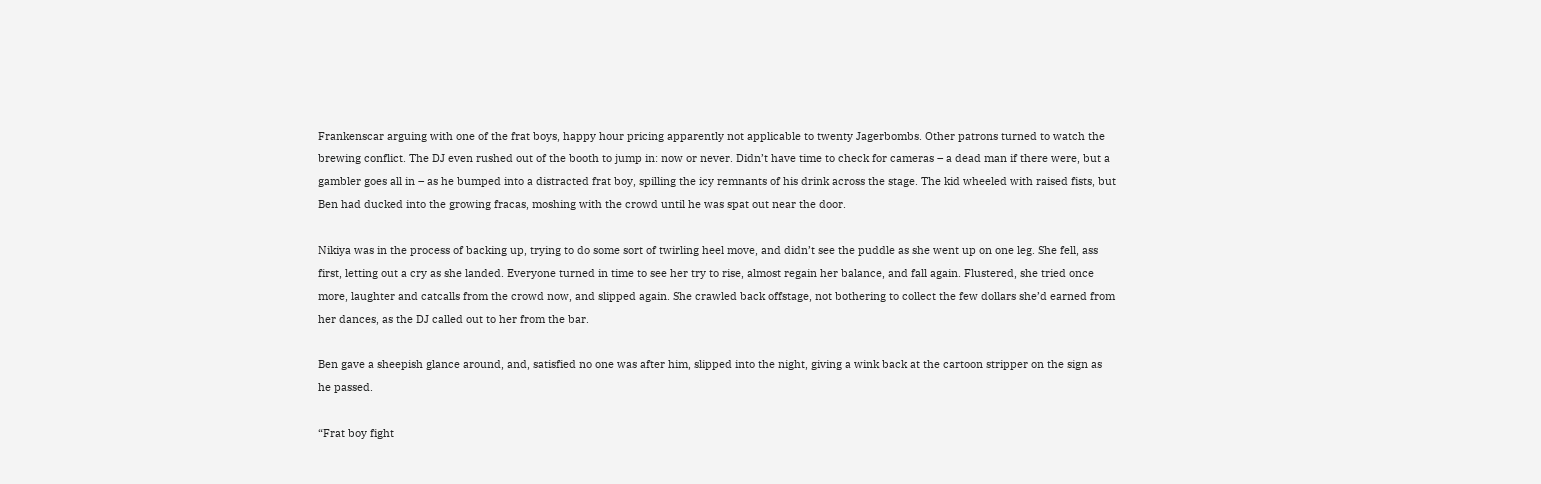Frankenscar arguing with one of the frat boys, happy hour pricing apparently not applicable to twenty Jagerbombs. Other patrons turned to watch the brewing conflict. The DJ even rushed out of the booth to jump in: now or never. Didn’t have time to check for cameras – a dead man if there were, but a gambler goes all in – as he bumped into a distracted frat boy, spilling the icy remnants of his drink across the stage. The kid wheeled with raised fists, but Ben had ducked into the growing fracas, moshing with the crowd until he was spat out near the door.

Nikiya was in the process of backing up, trying to do some sort of twirling heel move, and didn’t see the puddle as she went up on one leg. She fell, ass first, letting out a cry as she landed. Everyone turned in time to see her try to rise, almost regain her balance, and fall again. Flustered, she tried once more, laughter and catcalls from the crowd now, and slipped again. She crawled back offstage, not bothering to collect the few dollars she’d earned from her dances, as the DJ called out to her from the bar.

Ben gave a sheepish glance around, and, satisfied no one was after him, slipped into the night, giving a wink back at the cartoon stripper on the sign as he passed.

“Frat boy fight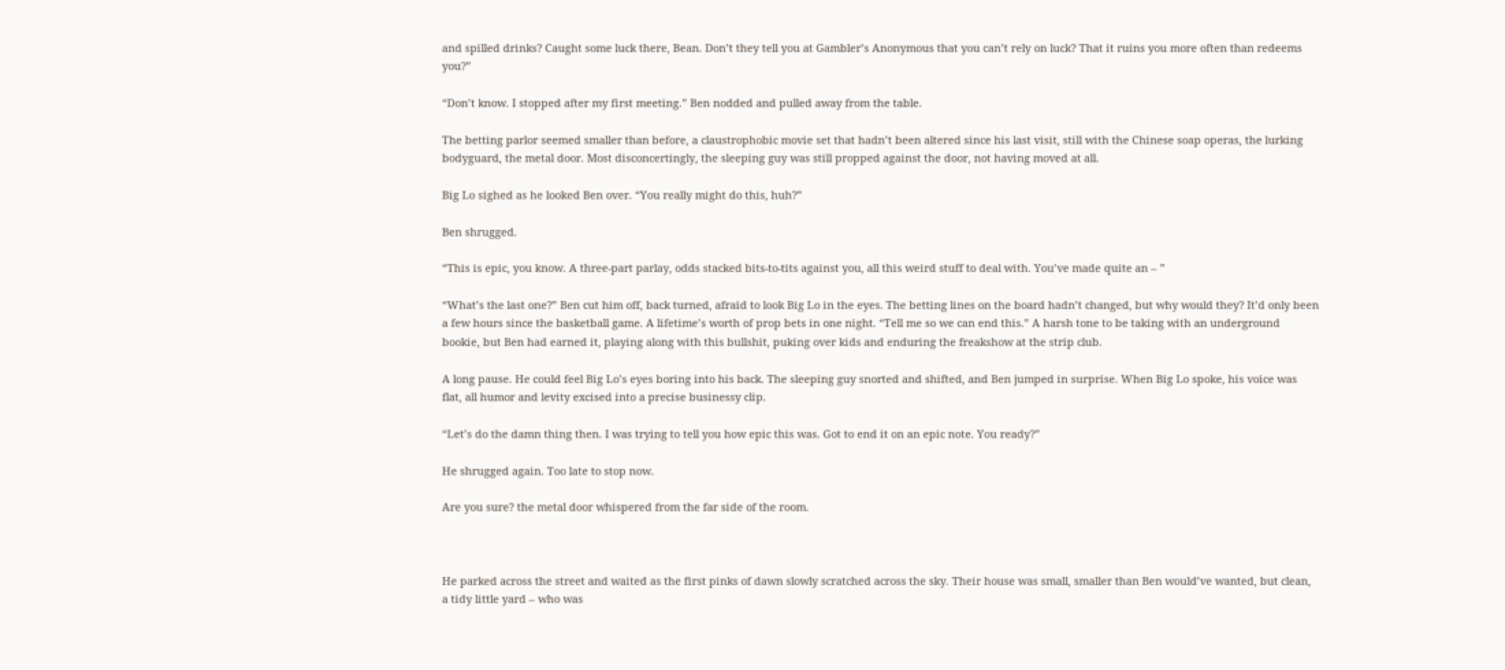and spilled drinks? Caught some luck there, Bean. Don’t they tell you at Gambler’s Anonymous that you can’t rely on luck? That it ruins you more often than redeems you?”

“Don’t know. I stopped after my first meeting.” Ben nodded and pulled away from the table.

The betting parlor seemed smaller than before, a claustrophobic movie set that hadn’t been altered since his last visit, still with the Chinese soap operas, the lurking bodyguard, the metal door. Most disconcertingly, the sleeping guy was still propped against the door, not having moved at all.

Big Lo sighed as he looked Ben over. “You really might do this, huh?”

Ben shrugged.

“This is epic, you know. A three-part parlay, odds stacked bits-to-tits against you, all this weird stuff to deal with. You’ve made quite an – ”

“What’s the last one?” Ben cut him off, back turned, afraid to look Big Lo in the eyes. The betting lines on the board hadn’t changed, but why would they? It’d only been a few hours since the basketball game. A lifetime’s worth of prop bets in one night. “Tell me so we can end this.” A harsh tone to be taking with an underground bookie, but Ben had earned it, playing along with this bullshit, puking over kids and enduring the freakshow at the strip club.

A long pause. He could feel Big Lo’s eyes boring into his back. The sleeping guy snorted and shifted, and Ben jumped in surprise. When Big Lo spoke, his voice was flat, all humor and levity excised into a precise businessy clip.

“Let’s do the damn thing then. I was trying to tell you how epic this was. Got to end it on an epic note. You ready?”

He shrugged again. Too late to stop now.

Are you sure? the metal door whispered from the far side of the room.



He parked across the street and waited as the first pinks of dawn slowly scratched across the sky. Their house was small, smaller than Ben would’ve wanted, but clean, a tidy little yard – who was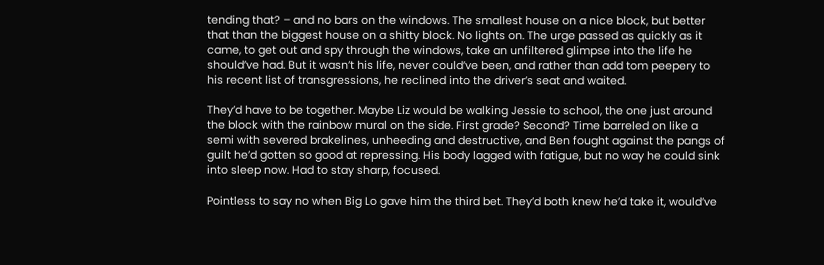tending that? – and no bars on the windows. The smallest house on a nice block, but better that than the biggest house on a shitty block. No lights on. The urge passed as quickly as it came, to get out and spy through the windows, take an unfiltered glimpse into the life he should’ve had. But it wasn’t his life, never could’ve been, and rather than add tom peepery to his recent list of transgressions, he reclined into the driver’s seat and waited.

They’d have to be together. Maybe Liz would be walking Jessie to school, the one just around the block with the rainbow mural on the side. First grade? Second? Time barreled on like a semi with severed brakelines, unheeding and destructive, and Ben fought against the pangs of guilt he’d gotten so good at repressing. His body lagged with fatigue, but no way he could sink into sleep now. Had to stay sharp, focused.

Pointless to say no when Big Lo gave him the third bet. They’d both knew he’d take it, would’ve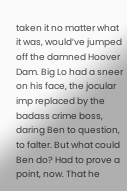taken it no matter what it was, would’ve jumped off the damned Hoover Dam. Big Lo had a sneer on his face, the jocular imp replaced by the badass crime boss, daring Ben to question, to falter. But what could Ben do? Had to prove a point, now. That he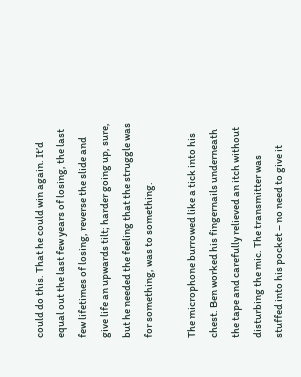could do this. That he could win again. It’d equal out the last few years of losing, the last few lifetimes of losing, reverse the slide and give life an upwards tilt; harder going up, sure, but he needed the feeling that the struggle was for something, was to something.

The microphone burrowed like a tick into his chest. Ben worked his fingernails underneath the tape and carefully relieved an itch without disturbing the mic. The transmitter was stuffed into his pocket – no need to give it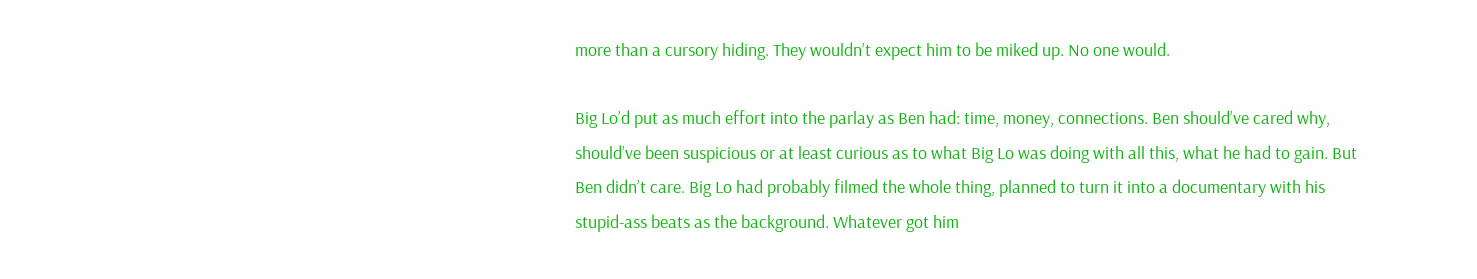more than a cursory hiding. They wouldn’t expect him to be miked up. No one would.

Big Lo’d put as much effort into the parlay as Ben had: time, money, connections. Ben should’ve cared why, should’ve been suspicious or at least curious as to what Big Lo was doing with all this, what he had to gain. But Ben didn’t care. Big Lo had probably filmed the whole thing, planned to turn it into a documentary with his stupid-ass beats as the background. Whatever got him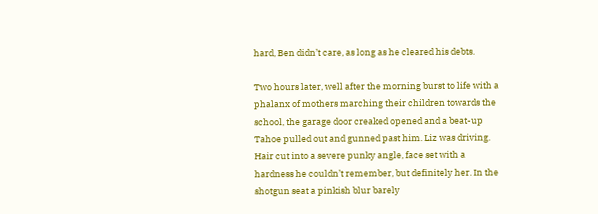hard, Ben didn’t care, as long as he cleared his debts.

Two hours later, well after the morning burst to life with a phalanx of mothers marching their children towards the school, the garage door creaked opened and a beat-up Tahoe pulled out and gunned past him. Liz was driving. Hair cut into a severe punky angle, face set with a hardness he couldn’t remember, but definitely her. In the shotgun seat a pinkish blur barely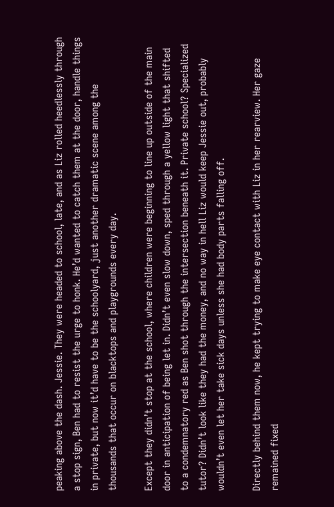peaking above the dash. Jessie. They were headed to school, late, and as Liz rolled heedlessly through a stop sign, Ben had to resist the urge to honk. He’d wanted to catch them at the door, handle things in private, but now it’d have to be the schoolyard, just another dramatic scene among the thousands that occur on blacktops and playgrounds every day.

Except they didn’t stop at the school, where children were beginning to line up outside of the main door in anticipation of being let in. Didn’t even slow down, sped through a yellow light that shifted to a condemnatory red as Ben shot through the intersection beneath it. Private school? Specialized tutor? Didn’t look like they had the money, and no way in hell Liz would keep Jessie out, probably wouldn’t even let her take sick days unless she had body parts falling off.

Directly behind them now, he kept trying to make eye contact with Liz in her rearview. Her gaze remained fixed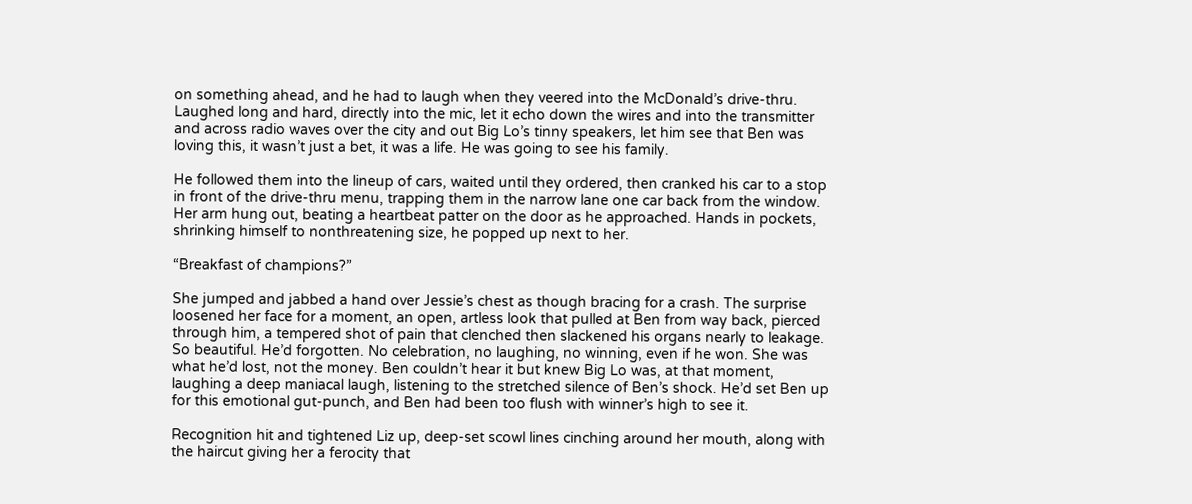on something ahead, and he had to laugh when they veered into the McDonald’s drive-thru. Laughed long and hard, directly into the mic, let it echo down the wires and into the transmitter and across radio waves over the city and out Big Lo’s tinny speakers, let him see that Ben was loving this, it wasn’t just a bet, it was a life. He was going to see his family.

He followed them into the lineup of cars, waited until they ordered, then cranked his car to a stop in front of the drive-thru menu, trapping them in the narrow lane one car back from the window. Her arm hung out, beating a heartbeat patter on the door as he approached. Hands in pockets, shrinking himself to nonthreatening size, he popped up next to her.

“Breakfast of champions?”

She jumped and jabbed a hand over Jessie’s chest as though bracing for a crash. The surprise loosened her face for a moment, an open, artless look that pulled at Ben from way back, pierced through him, a tempered shot of pain that clenched then slackened his organs nearly to leakage. So beautiful. He’d forgotten. No celebration, no laughing, no winning, even if he won. She was what he’d lost, not the money. Ben couldn’t hear it but knew Big Lo was, at that moment, laughing a deep maniacal laugh, listening to the stretched silence of Ben’s shock. He’d set Ben up for this emotional gut-punch, and Ben had been too flush with winner’s high to see it.

Recognition hit and tightened Liz up, deep-set scowl lines cinching around her mouth, along with the haircut giving her a ferocity that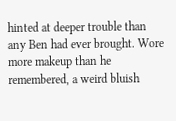hinted at deeper trouble than any Ben had ever brought. Wore more makeup than he remembered, a weird bluish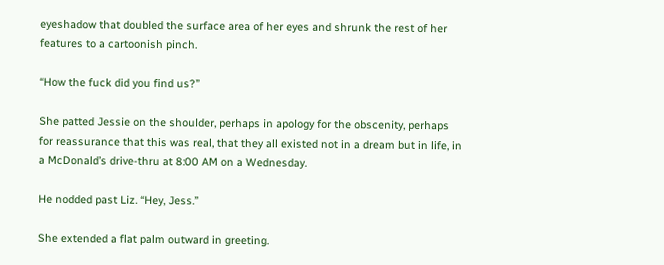eyeshadow that doubled the surface area of her eyes and shrunk the rest of her features to a cartoonish pinch.

“How the fuck did you find us?”

She patted Jessie on the shoulder, perhaps in apology for the obscenity, perhaps for reassurance that this was real, that they all existed not in a dream but in life, in a McDonald’s drive-thru at 8:00 AM on a Wednesday.

He nodded past Liz. “Hey, Jess.”

She extended a flat palm outward in greeting.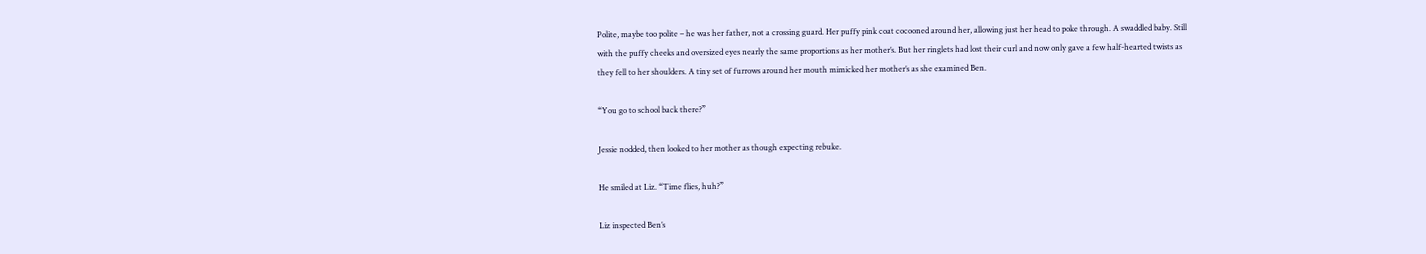Polite, maybe too polite – he was her father, not a crossing guard. Her puffy pink coat cocooned around her, allowing just her head to poke through. A swaddled baby. Still with the puffy cheeks and oversized eyes nearly the same proportions as her mother’s. But her ringlets had lost their curl and now only gave a few half-hearted twists as they fell to her shoulders. A tiny set of furrows around her mouth mimicked her mother’s as she examined Ben.

“You go to school back there?”

Jessie nodded, then looked to her mother as though expecting rebuke.

He smiled at Liz. “Time flies, huh?”

Liz inspected Ben’s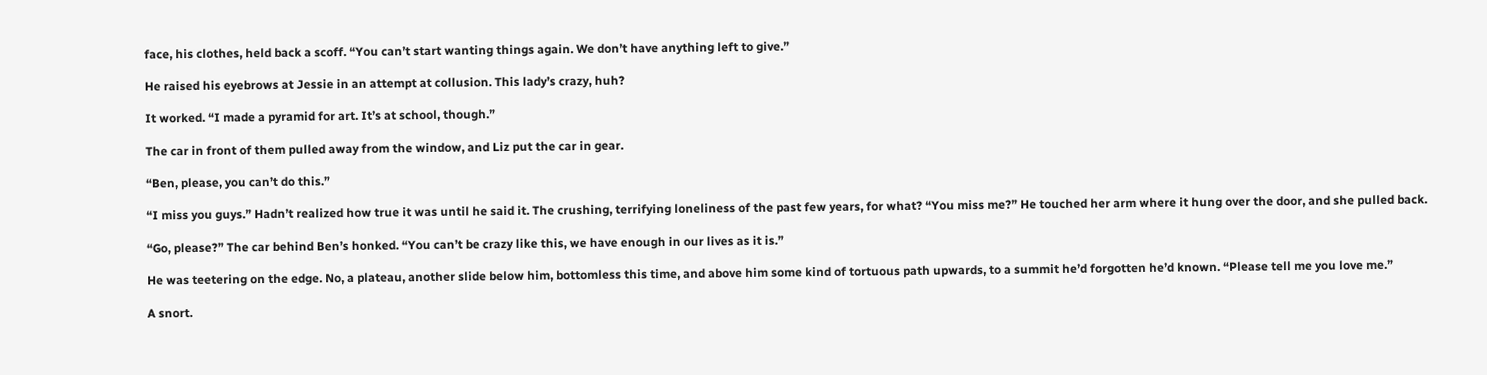face, his clothes, held back a scoff. “You can’t start wanting things again. We don’t have anything left to give.”

He raised his eyebrows at Jessie in an attempt at collusion. This lady’s crazy, huh?

It worked. “I made a pyramid for art. It’s at school, though.”

The car in front of them pulled away from the window, and Liz put the car in gear.

“Ben, please, you can’t do this.”

“I miss you guys.” Hadn’t realized how true it was until he said it. The crushing, terrifying loneliness of the past few years, for what? “You miss me?” He touched her arm where it hung over the door, and she pulled back.

“Go, please?” The car behind Ben’s honked. “You can’t be crazy like this, we have enough in our lives as it is.”

He was teetering on the edge. No, a plateau, another slide below him, bottomless this time, and above him some kind of tortuous path upwards, to a summit he’d forgotten he’d known. “Please tell me you love me.”

A snort.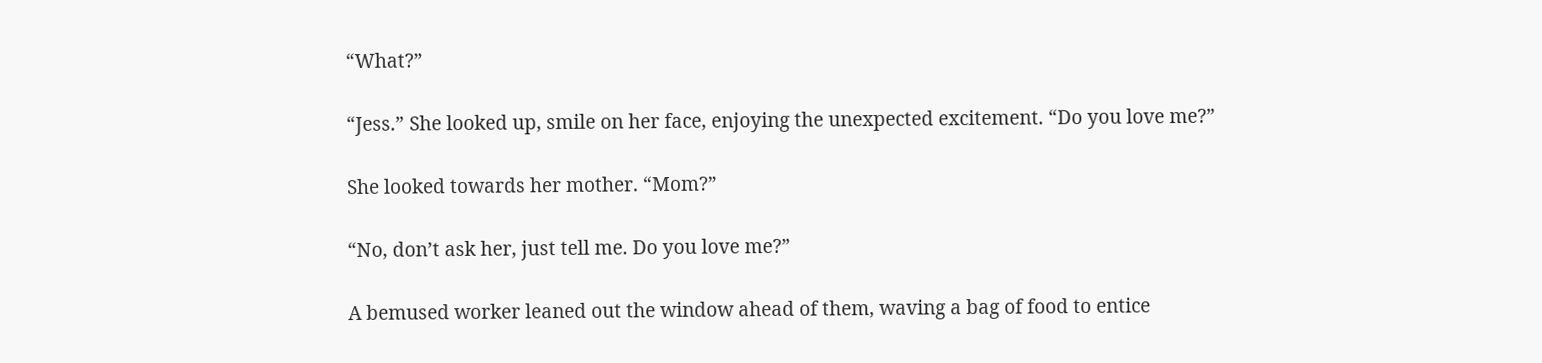“What?”

“Jess.” She looked up, smile on her face, enjoying the unexpected excitement. “Do you love me?”

She looked towards her mother. “Mom?”

“No, don’t ask her, just tell me. Do you love me?”

A bemused worker leaned out the window ahead of them, waving a bag of food to entice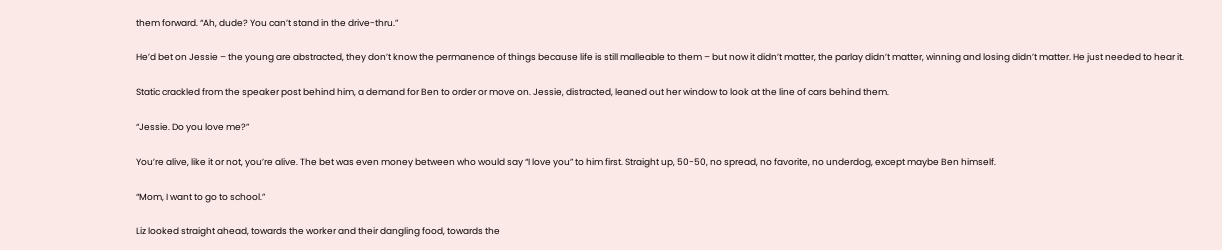them forward. “Ah, dude? You can’t stand in the drive-thru.”

He’d bet on Jessie – the young are abstracted, they don’t know the permanence of things because life is still malleable to them – but now it didn’t matter, the parlay didn’t matter, winning and losing didn’t matter. He just needed to hear it.

Static crackled from the speaker post behind him, a demand for Ben to order or move on. Jessie, distracted, leaned out her window to look at the line of cars behind them.

“Jessie. Do you love me?”

You’re alive, like it or not, you’re alive. The bet was even money between who would say “I love you” to him first. Straight up, 50-50, no spread, no favorite, no underdog, except maybe Ben himself.

“Mom, I want to go to school.”

Liz looked straight ahead, towards the worker and their dangling food, towards the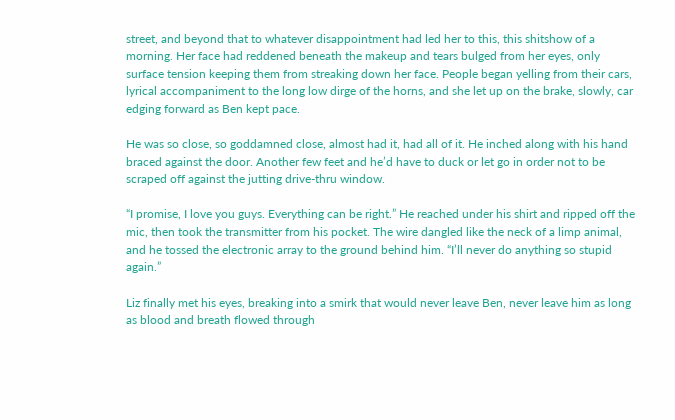street, and beyond that to whatever disappointment had led her to this, this shitshow of a morning. Her face had reddened beneath the makeup and tears bulged from her eyes, only surface tension keeping them from streaking down her face. People began yelling from their cars, lyrical accompaniment to the long low dirge of the horns, and she let up on the brake, slowly, car edging forward as Ben kept pace.

He was so close, so goddamned close, almost had it, had all of it. He inched along with his hand braced against the door. Another few feet and he’d have to duck or let go in order not to be scraped off against the jutting drive-thru window.

“I promise, I love you guys. Everything can be right.” He reached under his shirt and ripped off the mic, then took the transmitter from his pocket. The wire dangled like the neck of a limp animal, and he tossed the electronic array to the ground behind him. “I’ll never do anything so stupid again.”

Liz finally met his eyes, breaking into a smirk that would never leave Ben, never leave him as long as blood and breath flowed through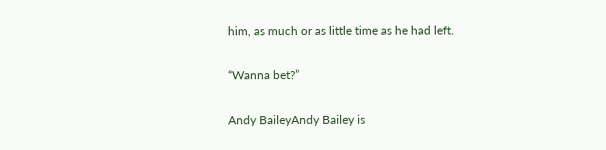him, as much or as little time as he had left.

“Wanna bet?”

Andy BaileyAndy Bailey is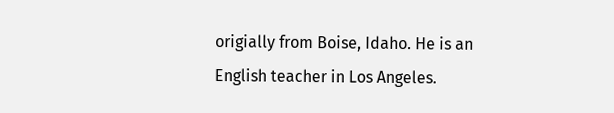origially from Boise, Idaho. He is an English teacher in Los Angeles.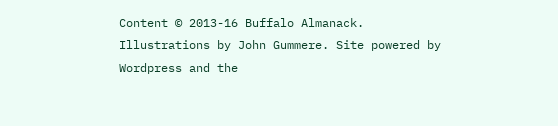Content © 2013-16 Buffalo Almanack.
Illustrations by John Gummere. Site powered by Wordpress and the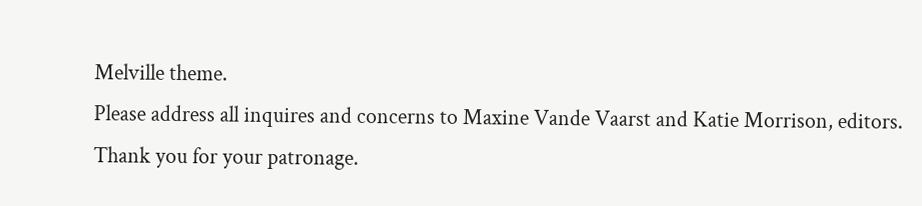Melville theme.
Please address all inquires and concerns to Maxine Vande Vaarst and Katie Morrison, editors.
Thank you for your patronage.